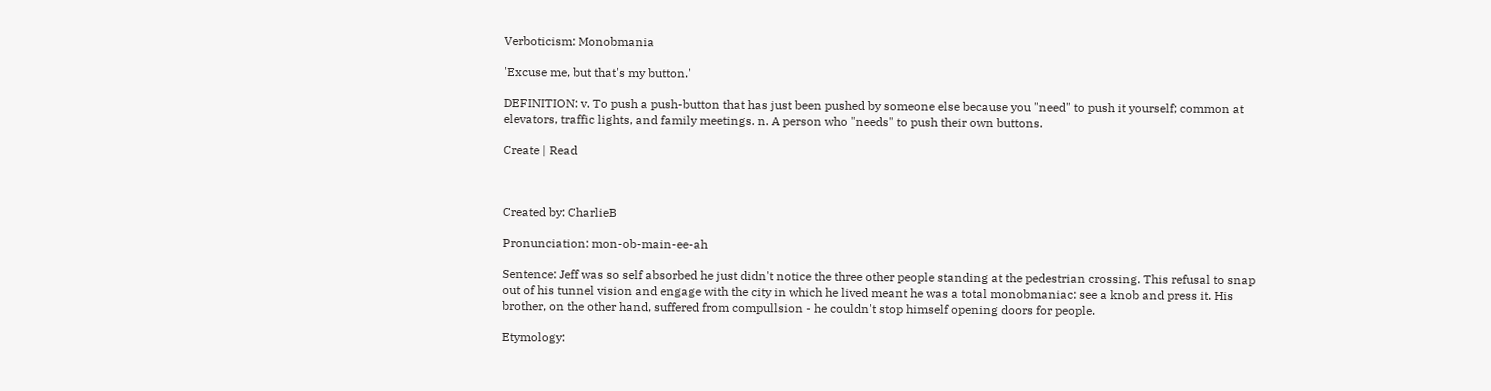Verboticism: Monobmania

'Excuse me, but that's my button.'

DEFINITION: v. To push a push-button that has just been pushed by someone else because you "need" to push it yourself; common at elevators, traffic lights, and family meetings. n. A person who "needs" to push their own buttons.

Create | Read



Created by: CharlieB

Pronunciation: mon-ob-main-ee-ah

Sentence: Jeff was so self absorbed he just didn't notice the three other people standing at the pedestrian crossing. This refusal to snap out of his tunnel vision and engage with the city in which he lived meant he was a total monobmaniac: see a knob and press it. His brother, on the other hand, suffered from compullsion - he couldn't stop himself opening doors for people.

Etymology: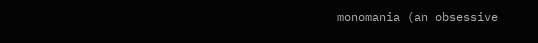monomania (an obsessive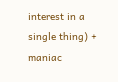interest in a single thing) + maniac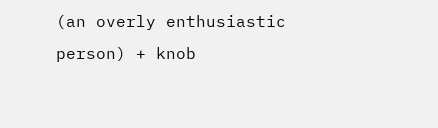(an overly enthusiastic person) + knob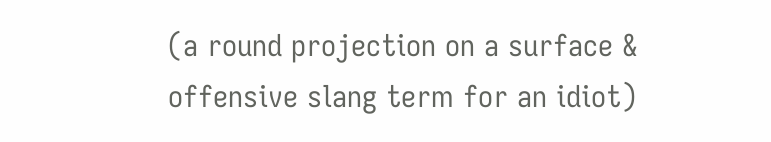(a round projection on a surface & offensive slang term for an idiot)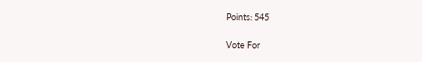Points: 545

Vote For